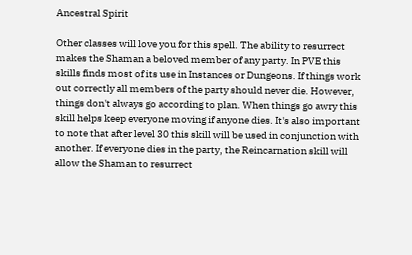Ancestral Spirit

Other classes will love you for this spell. The ability to resurrect makes the Shaman a beloved member of any party. In PVE this skills finds most of its use in Instances or Dungeons. If things work out correctly all members of the party should never die. However, things don't always go according to plan. When things go awry this skill helps keep everyone moving if anyone dies. It's also important to note that after level 30 this skill will be used in conjunction with another. If everyone dies in the party, the Reincarnation skill will allow the Shaman to resurrect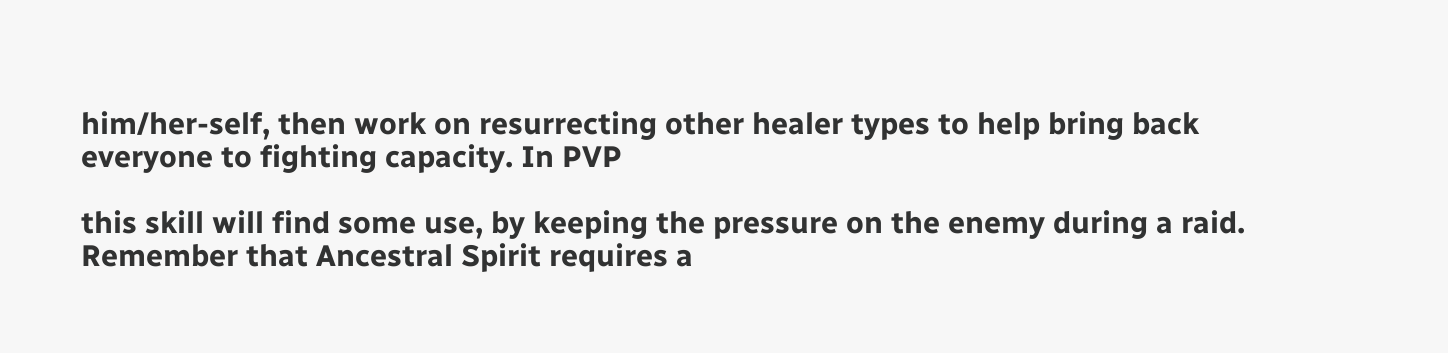him/her-self, then work on resurrecting other healer types to help bring back everyone to fighting capacity. In PVP

this skill will find some use, by keeping the pressure on the enemy during a raid. Remember that Ancestral Spirit requires a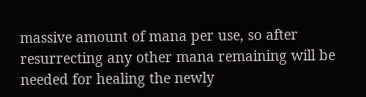massive amount of mana per use, so after resurrecting any other mana remaining will be needed for healing the newly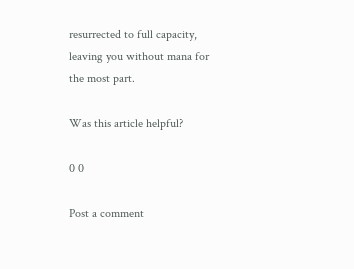resurrected to full capacity, leaving you without mana for the most part.

Was this article helpful?

0 0

Post a comment